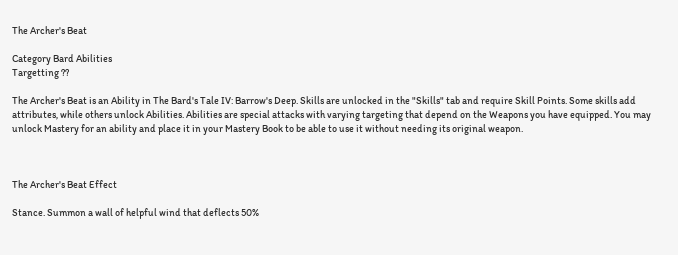The Archer's Beat

Category Bard Abilities
Targetting ??

The Archer's Beat is an Ability in The Bard's Tale IV: Barrow's Deep. Skills are unlocked in the "Skills" tab and require Skill Points. Some skills add attributes, while others unlock Abilities. Abilities are special attacks with varying targeting that depend on the Weapons you have equipped. You may unlock Mastery for an ability and place it in your Mastery Book to be able to use it without needing its original weapon.



The Archer's Beat Effect

Stance. Summon a wall of helpful wind that deflects 50%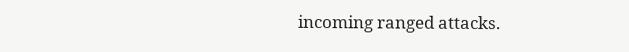incoming ranged attacks.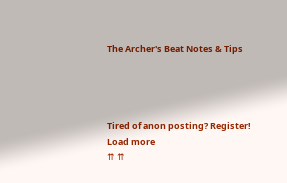The Archer's Beat Notes & Tips




Tired of anon posting? Register!
Load more
⇈ ⇈